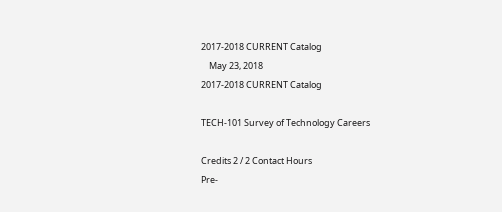2017-2018 CURRENT Catalog
    May 23, 2018
2017-2018 CURRENT Catalog

TECH-101 Survey of Technology Careers

Credits 2 / 2 Contact Hours
Pre-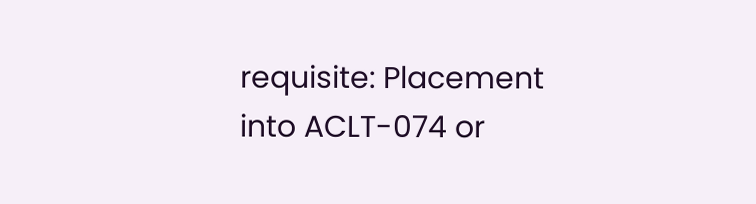requisite: Placement into ACLT-074 or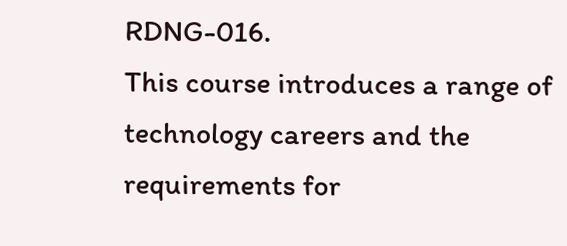RDNG-016.
This course introduces a range of technology careers and the requirements for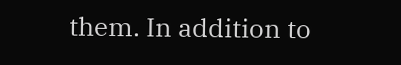them. In addition to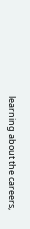learning about the careers,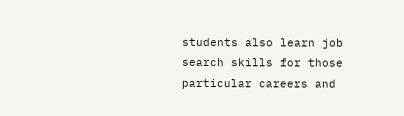students also learn job search skills for those particular careers and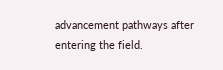advancement pathways after entering the field.